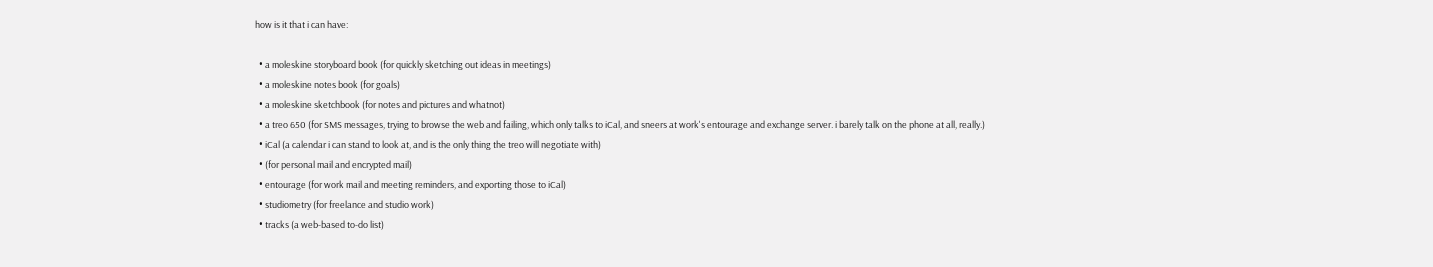how is it that i can have:

  • a moleskine storyboard book (for quickly sketching out ideas in meetings)
  • a moleskine notes book (for goals)
  • a moleskine sketchbook (for notes and pictures and whatnot)
  • a treo 650 (for SMS messages, trying to browse the web and failing, which only talks to iCal, and sneers at work's entourage and exchange server. i barely talk on the phone at all, really.)
  • iCal (a calendar i can stand to look at, and is the only thing the treo will negotiate with)
  • (for personal mail and encrypted mail)
  • entourage (for work mail and meeting reminders, and exporting those to iCal)
  • studiometry (for freelance and studio work)
  • tracks (a web-based to-do list)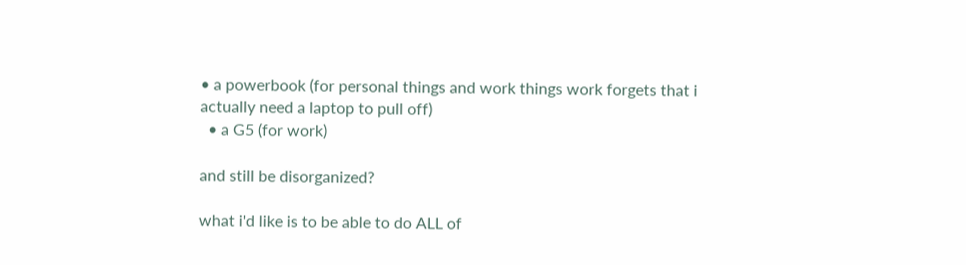• a powerbook (for personal things and work things work forgets that i actually need a laptop to pull off)
  • a G5 (for work)

and still be disorganized?

what i'd like is to be able to do ALL of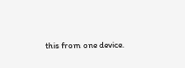this from one device.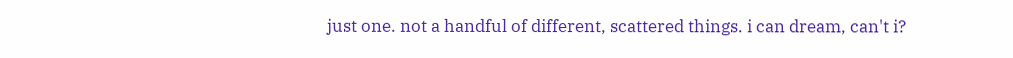just one. not a handful of different, scattered things. i can dream, can't i?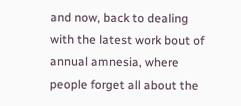and now, back to dealing with the latest work bout of annual amnesia, where people forget all about the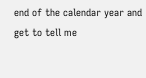end of the calendar year and get to tell me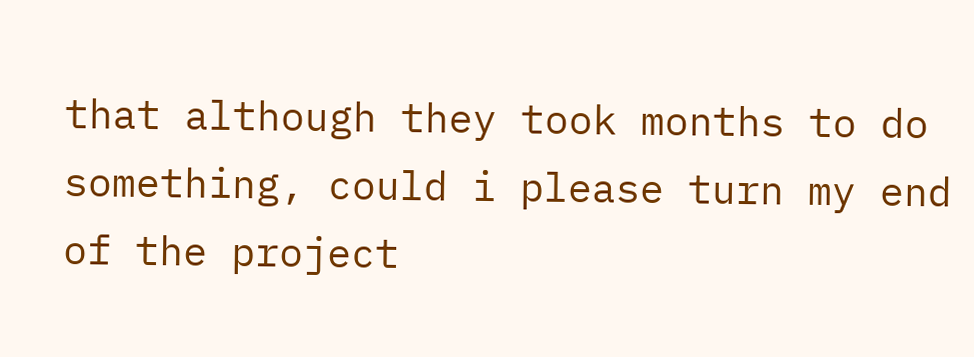that although they took months to do something, could i please turn my end of the project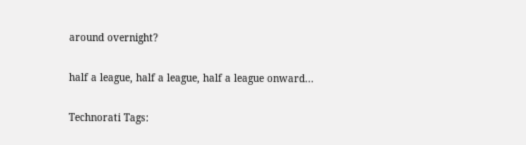around overnight?

half a league, half a league, half a league onward...

Technorati Tags: